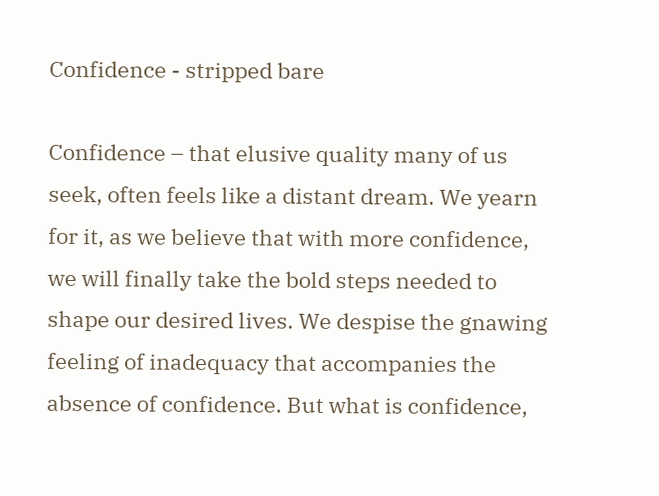Confidence - stripped bare

Confidence – that elusive quality many of us seek, often feels like a distant dream. We yearn for it, as we believe that with more confidence, we will finally take the bold steps needed to shape our desired lives. We despise the gnawing feeling of inadequacy that accompanies the absence of confidence. But what is confidence,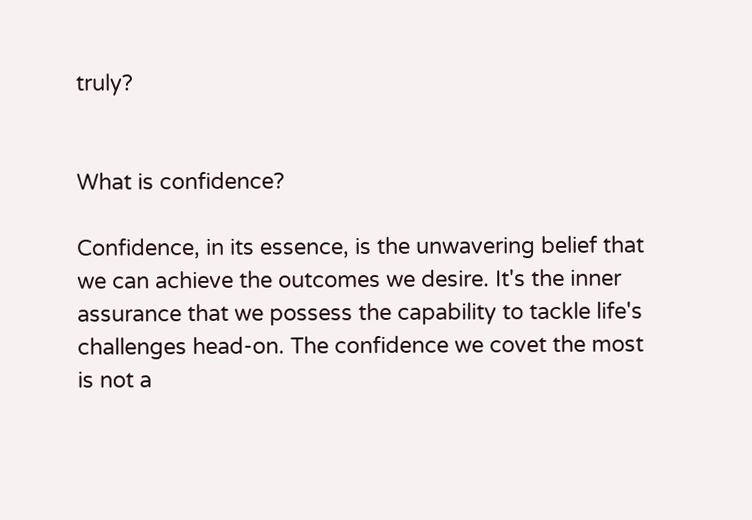truly?


What is confidence?

Confidence, in its essence, is the unwavering belief that we can achieve the outcomes we desire. It's the inner assurance that we possess the capability to tackle life's challenges head-on. The confidence we covet the most is not a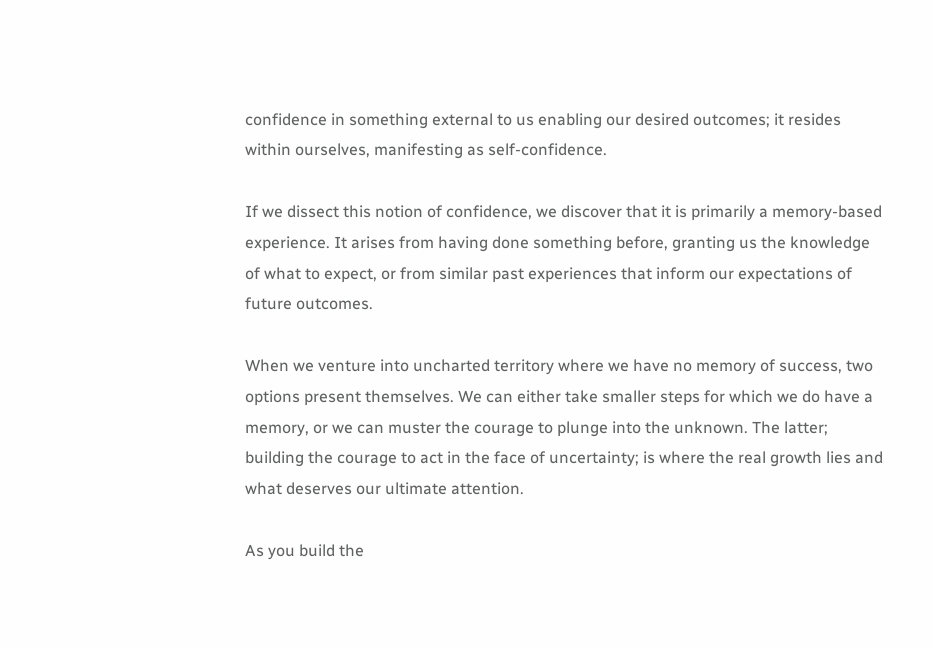confidence in something external to us enabling our desired outcomes; it resides within ourselves, manifesting as self-confidence.

If we dissect this notion of confidence, we discover that it is primarily a memory-based experience. It arises from having done something before, granting us the knowledge of what to expect, or from similar past experiences that inform our expectations of future outcomes.

When we venture into uncharted territory where we have no memory of success, two options present themselves. We can either take smaller steps for which we do have a memory, or we can muster the courage to plunge into the unknown. The latter; building the courage to act in the face of uncertainty; is where the real growth lies and what deserves our ultimate attention.

As you build the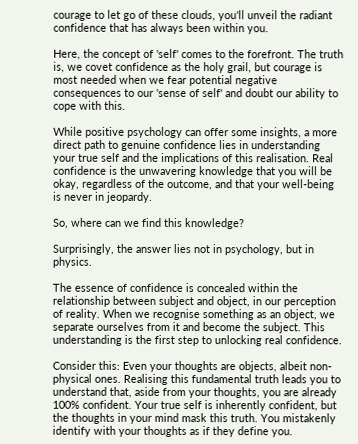courage to let go of these clouds, you'll unveil the radiant confidence that has always been within you.

Here, the concept of 'self' comes to the forefront. The truth is, we covet confidence as the holy grail, but courage is most needed when we fear potential negative consequences to our 'sense of self' and doubt our ability to cope with this.

While positive psychology can offer some insights, a more direct path to genuine confidence lies in understanding your true self and the implications of this realisation. Real confidence is the unwavering knowledge that you will be okay, regardless of the outcome, and that your well-being is never in jeopardy.

So, where can we find this knowledge?

Surprisingly, the answer lies not in psychology, but in physics.

The essence of confidence is concealed within the relationship between subject and object, in our perception of reality. When we recognise something as an object, we separate ourselves from it and become the subject. This understanding is the first step to unlocking real confidence.

Consider this: Even your thoughts are objects, albeit non-physical ones. Realising this fundamental truth leads you to understand that, aside from your thoughts, you are already 100% confident. Your true self is inherently confident, but the thoughts in your mind mask this truth. You mistakenly identify with your thoughts as if they define you.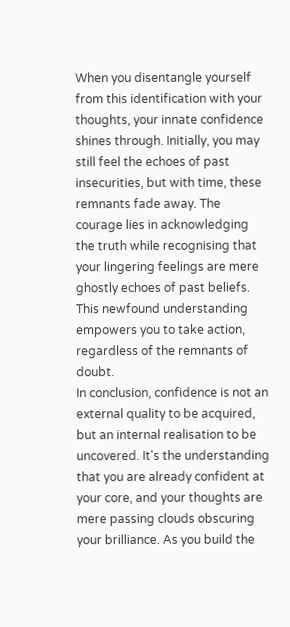When you disentangle yourself from this identification with your thoughts, your innate confidence shines through. Initially, you may still feel the echoes of past insecurities, but with time, these remnants fade away. The courage lies in acknowledging the truth while recognising that your lingering feelings are mere ghostly echoes of past beliefs. This newfound understanding empowers you to take action, regardless of the remnants of doubt.
In conclusion, confidence is not an external quality to be acquired, but an internal realisation to be uncovered. It's the understanding that you are already confident at your core, and your thoughts are mere passing clouds obscuring your brilliance. As you build the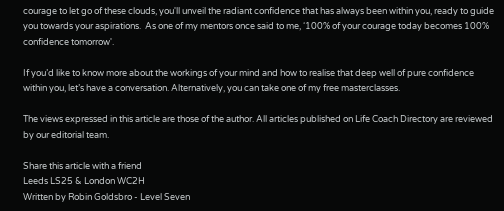courage to let go of these clouds, you'll unveil the radiant confidence that has always been within you, ready to guide you towards your aspirations.  As one of my mentors once said to me, ‘100% of your courage today becomes 100% confidence tomorrow'.

If you’d like to know more about the workings of your mind and how to realise that deep well of pure confidence within you, let’s have a conversation. Alternatively, you can take one of my free masterclasses.

The views expressed in this article are those of the author. All articles published on Life Coach Directory are reviewed by our editorial team.

Share this article with a friend
Leeds LS25 & London WC2H
Written by Robin Goldsbro - Level Seven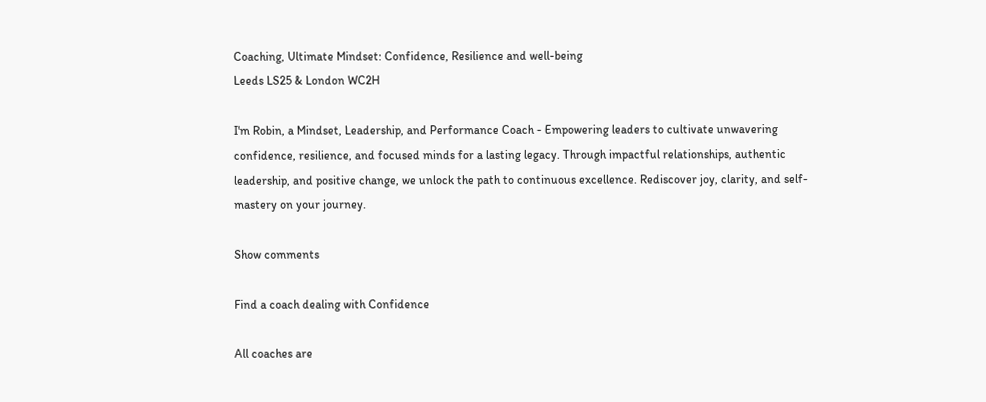Coaching, Ultimate Mindset: Confidence, Resilience and well-being
Leeds LS25 & London WC2H

I'm Robin, a Mindset, Leadership, and Performance Coach - Empowering leaders to cultivate unwavering confidence, resilience, and focused minds for a lasting legacy. Through impactful relationships, authentic leadership, and positive change, we unlock the path to continuous excellence. Rediscover joy, clarity, and self-mastery on your journey.

Show comments

Find a coach dealing with Confidence

All coaches are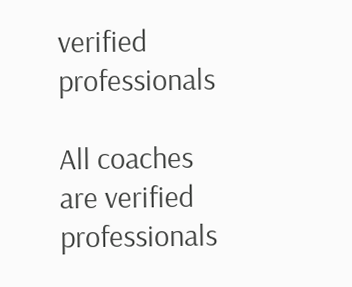verified professionals

All coaches are verified professionals